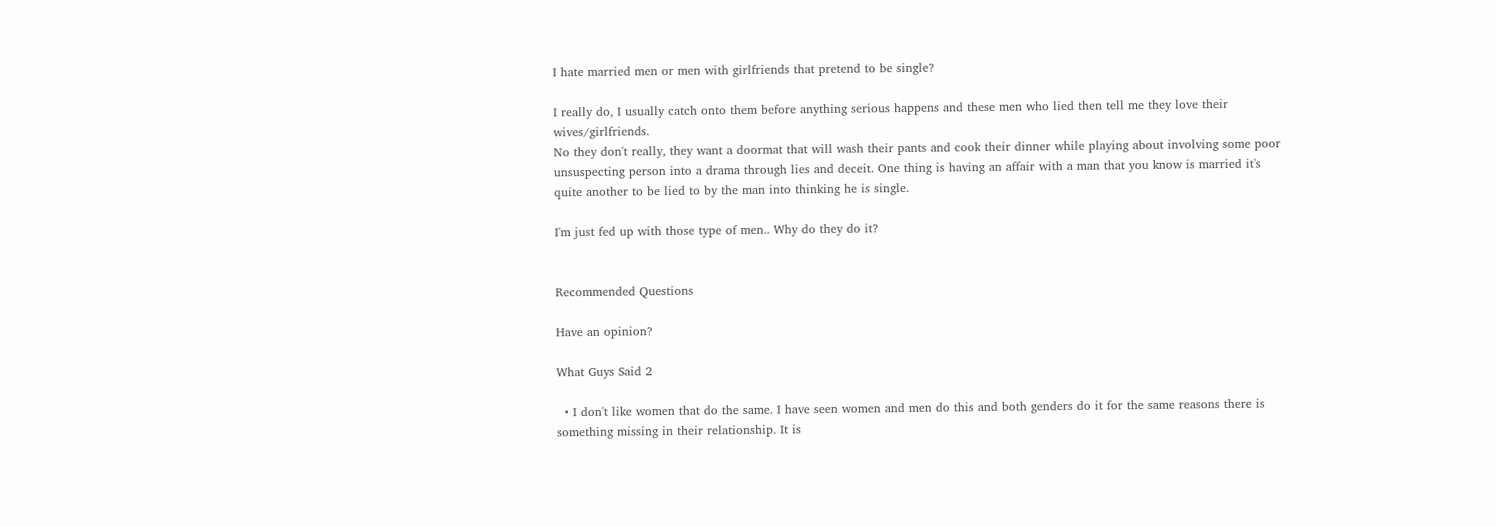I hate married men or men with girlfriends that pretend to be single?

I really do, I usually catch onto them before anything serious happens and these men who lied then tell me they love their wives/girlfriends.
No they don't really, they want a doormat that will wash their pants and cook their dinner while playing about involving some poor unsuspecting person into a drama through lies and deceit. One thing is having an affair with a man that you know is married it's quite another to be lied to by the man into thinking he is single.

I'm just fed up with those type of men.. Why do they do it?


Recommended Questions

Have an opinion?

What Guys Said 2

  • I don't like women that do the same. I have seen women and men do this and both genders do it for the same reasons there is something missing in their relationship. It is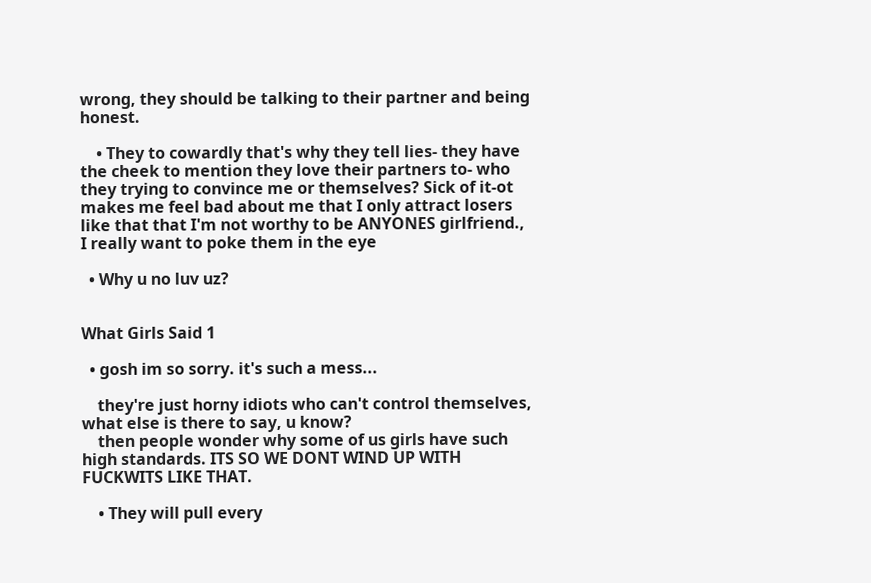wrong, they should be talking to their partner and being honest.

    • They to cowardly that's why they tell lies- they have the cheek to mention they love their partners to- who they trying to convince me or themselves? Sick of it-ot makes me feel bad about me that I only attract losers like that that I'm not worthy to be ANYONES girlfriend., I really want to poke them in the eye

  • Why u no luv uz?


What Girls Said 1

  • gosh im so sorry. it's such a mess...

    they're just horny idiots who can't control themselves, what else is there to say, u know?
    then people wonder why some of us girls have such high standards. ITS SO WE DONT WIND UP WITH FUCKWITS LIKE THAT.

    • They will pull every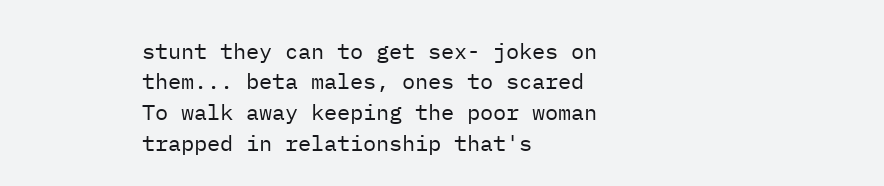stunt they can to get sex- jokes on them... beta males, ones to scared To walk away keeping the poor woman trapped in relationship that's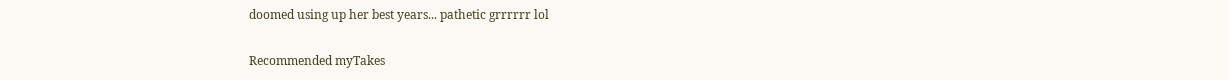doomed using up her best years... pathetic grrrrrr lol

Recommended myTakes